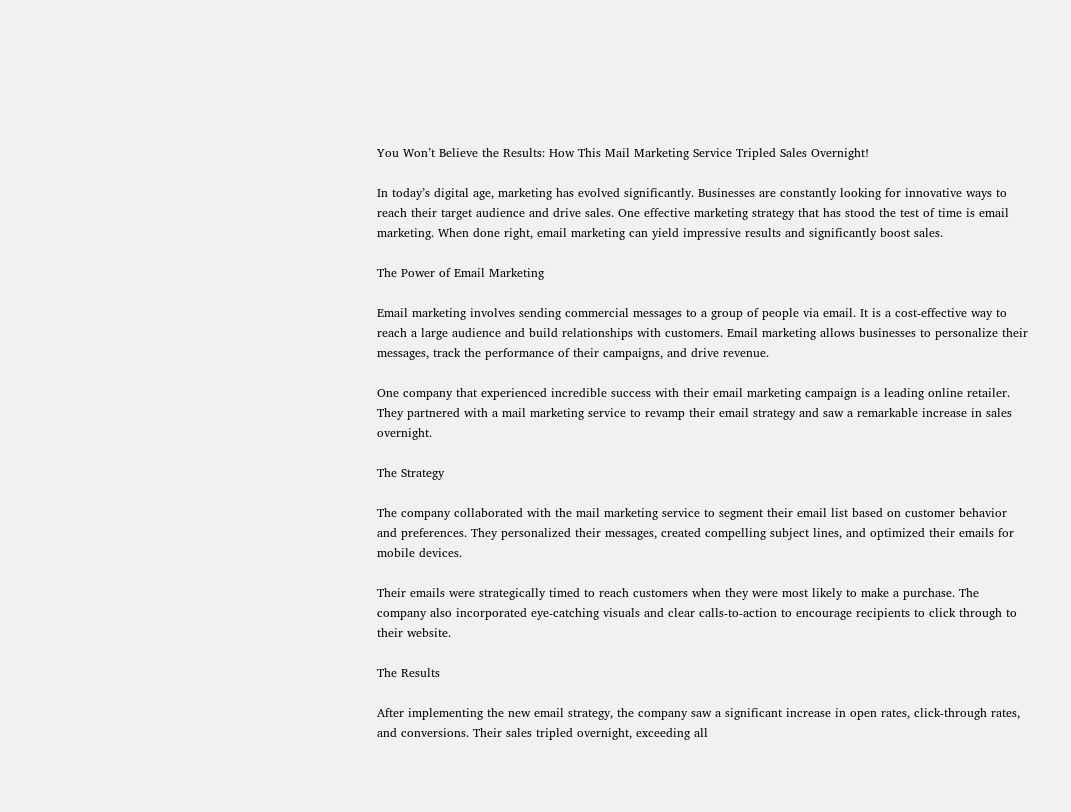You Won’t Believe the Results: How This Mail Marketing Service Tripled Sales Overnight!

In today’s digital age, marketing has evolved significantly. Businesses are constantly looking for innovative ways to reach their target audience and drive sales. One effective marketing strategy that has stood the test of time is email marketing. When done right, email marketing can yield impressive results and significantly boost sales.

The Power of Email Marketing

Email marketing involves sending commercial messages to a group of people via email. It is a cost-effective way to reach a large audience and build relationships with customers. Email marketing allows businesses to personalize their messages, track the performance of their campaigns, and drive revenue.

One company that experienced incredible success with their email marketing campaign is a leading online retailer. They partnered with a mail marketing service to revamp their email strategy and saw a remarkable increase in sales overnight.

The Strategy

The company collaborated with the mail marketing service to segment their email list based on customer behavior and preferences. They personalized their messages, created compelling subject lines, and optimized their emails for mobile devices.

Their emails were strategically timed to reach customers when they were most likely to make a purchase. The company also incorporated eye-catching visuals and clear calls-to-action to encourage recipients to click through to their website.

The Results

After implementing the new email strategy, the company saw a significant increase in open rates, click-through rates, and conversions. Their sales tripled overnight, exceeding all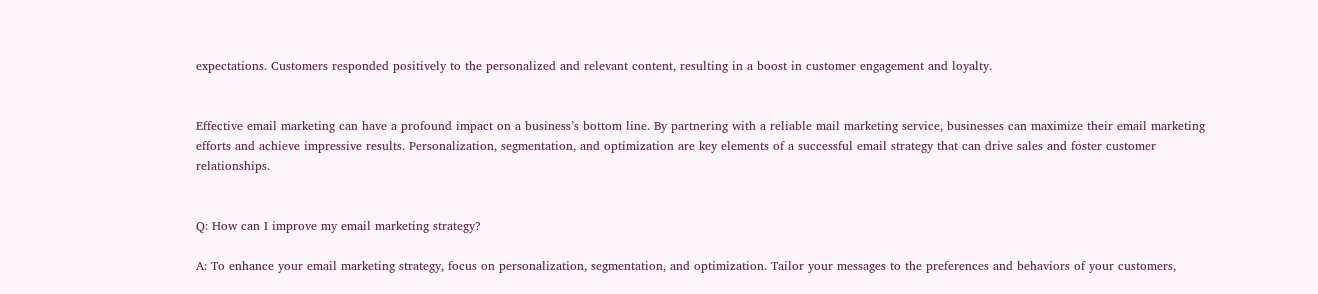expectations. Customers responded positively to the personalized and relevant content, resulting in a boost in customer engagement and loyalty.


Effective email marketing can have a profound impact on a business’s bottom line. By partnering with a reliable mail marketing service, businesses can maximize their email marketing efforts and achieve impressive results. Personalization, segmentation, and optimization are key elements of a successful email strategy that can drive sales and foster customer relationships.


Q: How can I improve my email marketing strategy?

A: To enhance your email marketing strategy, focus on personalization, segmentation, and optimization. Tailor your messages to the preferences and behaviors of your customers,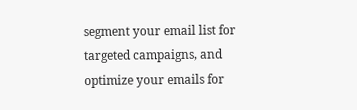segment your email list for targeted campaigns, and optimize your emails for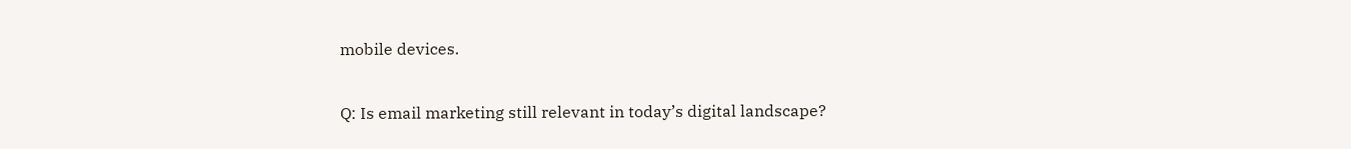mobile devices.

Q: Is email marketing still relevant in today’s digital landscape?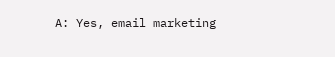A: Yes, email marketing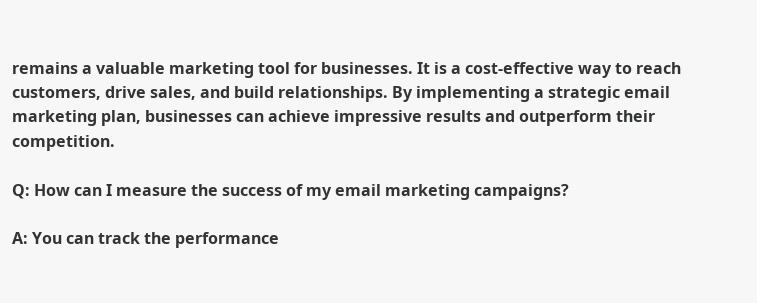remains a valuable marketing tool for businesses. It is a cost-effective way to reach customers, drive sales, and build relationships. By implementing a strategic email marketing plan, businesses can achieve impressive results and outperform their competition.

Q: How can I measure the success of my email marketing campaigns?

A: You can track the performance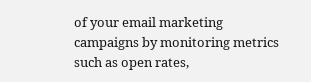of your email marketing campaigns by monitoring metrics such as open rates,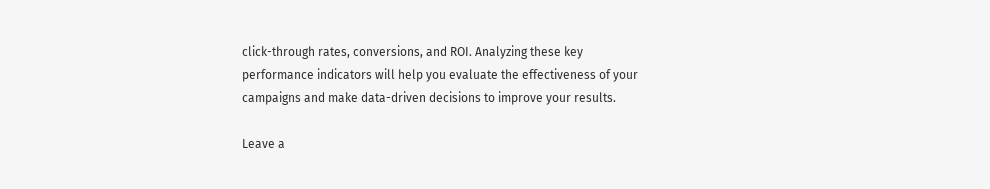click-through rates, conversions, and ROI. Analyzing these key performance indicators will help you evaluate the effectiveness of your campaigns and make data-driven decisions to improve your results.

Leave a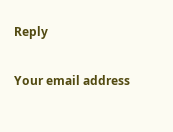Reply

Your email address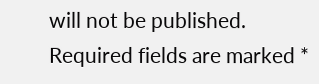will not be published. Required fields are marked *